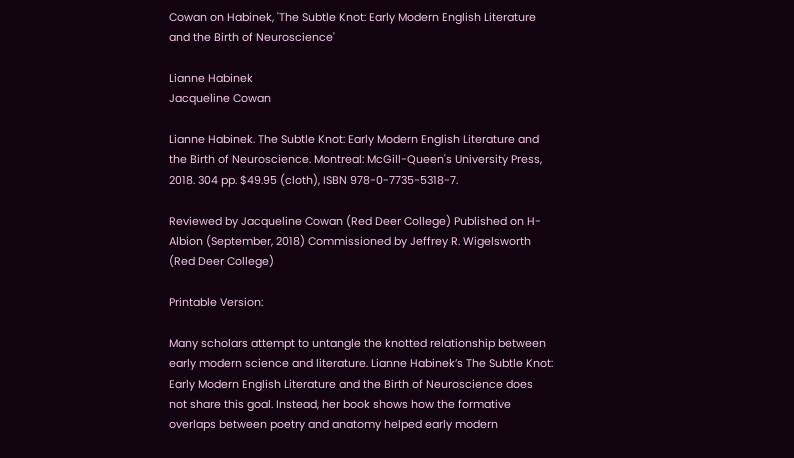Cowan on Habinek, 'The Subtle Knot: Early Modern English Literature and the Birth of Neuroscience'

Lianne Habinek
Jacqueline Cowan

Lianne Habinek. The Subtle Knot: Early Modern English Literature and the Birth of Neuroscience. Montreal: McGill-Queen's University Press, 2018. 304 pp. $49.95 (cloth), ISBN 978-0-7735-5318-7.

Reviewed by Jacqueline Cowan (Red Deer College) Published on H-Albion (September, 2018) Commissioned by Jeffrey R. Wigelsworth (Red Deer College)

Printable Version:

Many scholars attempt to untangle the knotted relationship between early modern science and literature. Lianne Habinek’s The Subtle Knot: Early Modern English Literature and the Birth of Neuroscience does not share this goal. Instead, her book shows how the formative overlaps between poetry and anatomy helped early modern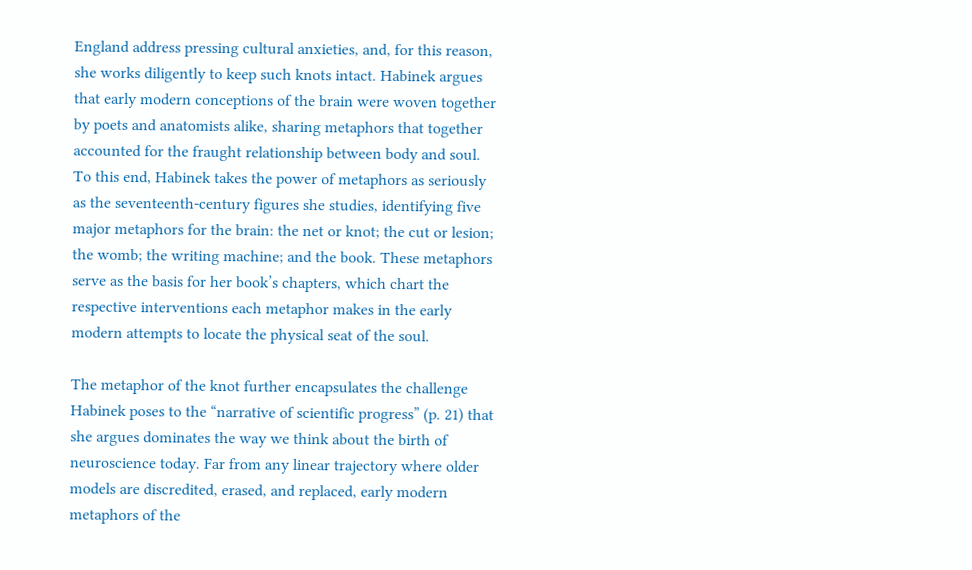England address pressing cultural anxieties, and, for this reason, she works diligently to keep such knots intact. Habinek argues that early modern conceptions of the brain were woven together by poets and anatomists alike, sharing metaphors that together accounted for the fraught relationship between body and soul. To this end, Habinek takes the power of metaphors as seriously as the seventeenth-century figures she studies, identifying five major metaphors for the brain: the net or knot; the cut or lesion; the womb; the writing machine; and the book. These metaphors serve as the basis for her book’s chapters, which chart the respective interventions each metaphor makes in the early modern attempts to locate the physical seat of the soul.

The metaphor of the knot further encapsulates the challenge Habinek poses to the “narrative of scientific progress” (p. 21) that she argues dominates the way we think about the birth of neuroscience today. Far from any linear trajectory where older models are discredited, erased, and replaced, early modern metaphors of the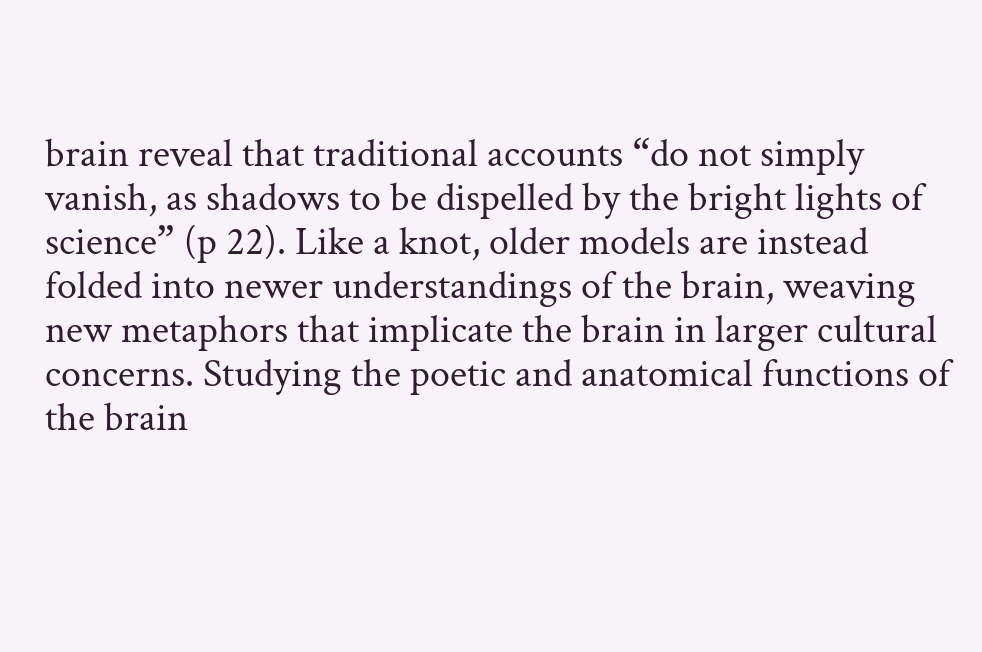brain reveal that traditional accounts “do not simply vanish, as shadows to be dispelled by the bright lights of science” (p 22). Like a knot, older models are instead folded into newer understandings of the brain, weaving new metaphors that implicate the brain in larger cultural concerns. Studying the poetic and anatomical functions of the brain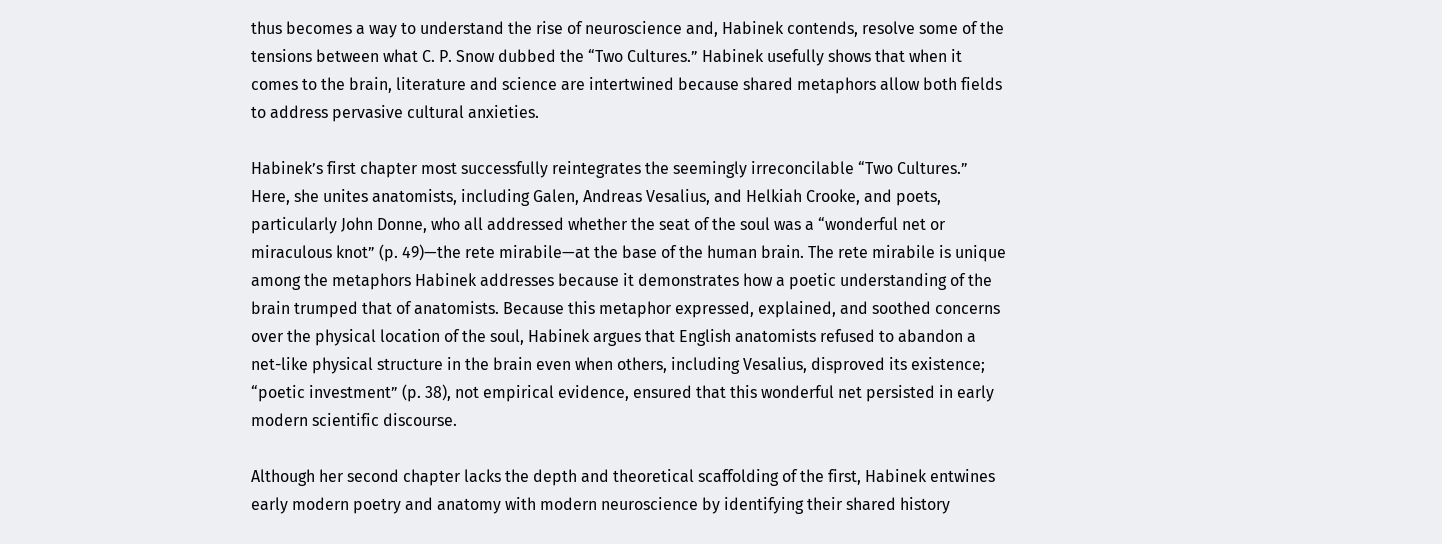thus becomes a way to understand the rise of neuroscience and, Habinek contends, resolve some of the tensions between what C. P. Snow dubbed the “Two Cultures.” Habinek usefully shows that when it comes to the brain, literature and science are intertwined because shared metaphors allow both fields to address pervasive cultural anxieties.

Habinek’s first chapter most successfully reintegrates the seemingly irreconcilable “Two Cultures.” Here, she unites anatomists, including Galen, Andreas Vesalius, and Helkiah Crooke, and poets, particularly John Donne, who all addressed whether the seat of the soul was a “wonderful net or miraculous knot” (p. 49)—the rete mirabile—at the base of the human brain. The rete mirabile is unique among the metaphors Habinek addresses because it demonstrates how a poetic understanding of the brain trumped that of anatomists. Because this metaphor expressed, explained, and soothed concerns over the physical location of the soul, Habinek argues that English anatomists refused to abandon a net-like physical structure in the brain even when others, including Vesalius, disproved its existence; “poetic investment” (p. 38), not empirical evidence, ensured that this wonderful net persisted in early modern scientific discourse.

Although her second chapter lacks the depth and theoretical scaffolding of the first, Habinek entwines early modern poetry and anatomy with modern neuroscience by identifying their shared history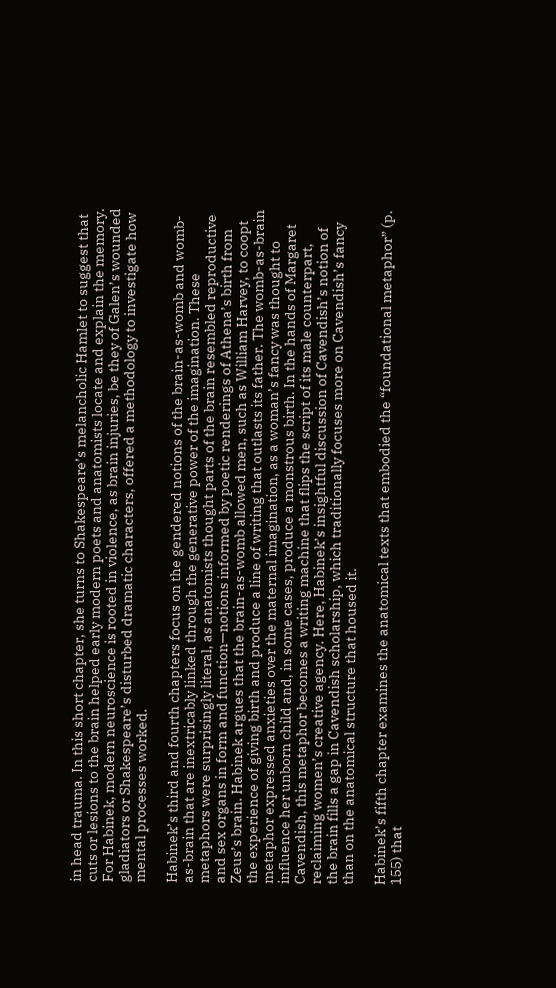in head trauma. In this short chapter, she turns to Shakespeare’s melancholic Hamlet to suggest that cuts or lesions to the brain helped early modern poets and anatomists locate and explain the memory. For Habinek, modern neuroscience is rooted in violence, as brain injuries, be they of Galen’s wounded gladiators or Shakespeare’s disturbed dramatic characters, offered a methodology to investigate how mental processes worked.

Habinek’s third and fourth chapters focus on the gendered notions of the brain-as-womb and womb-as-brain that are inextricably linked through the generative power of the imagination. These metaphors were surprisingly literal, as anatomists thought parts of the brain resembled reproductive and sex organs in form and function—notions informed by poetic renderings of Athena’s birth from Zeus’s brain. Habinek argues that the brain-as-womb allowed men, such as William Harvey, to coopt the experience of giving birth and produce a line of writing that outlasts its father. The womb-as-brain metaphor expressed anxieties over the maternal imagination, as a woman’s fancy was thought to influence her unborn child and, in some cases, produce a monstrous birth. In the hands of Margaret Cavendish, this metaphor becomes a writing machine that flips the script of its male counterpart, reclaiming women’s creative agency. Here, Habinek’s insightful discussion of Cavendish’s notion of the brain fills a gap in Cavendish scholarship, which traditionally focuses more on Cavendish’s fancy than on the anatomical structure that housed it.

Habinek’s fifth chapter examines the anatomical texts that embodied the “foundational metaphor” (p. 155) that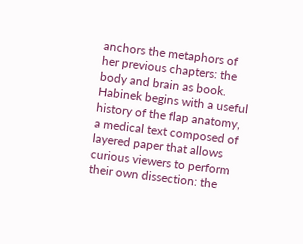anchors the metaphors of her previous chapters: the body and brain as book. Habinek begins with a useful history of the flap anatomy, a medical text composed of layered paper that allows curious viewers to perform their own dissection: the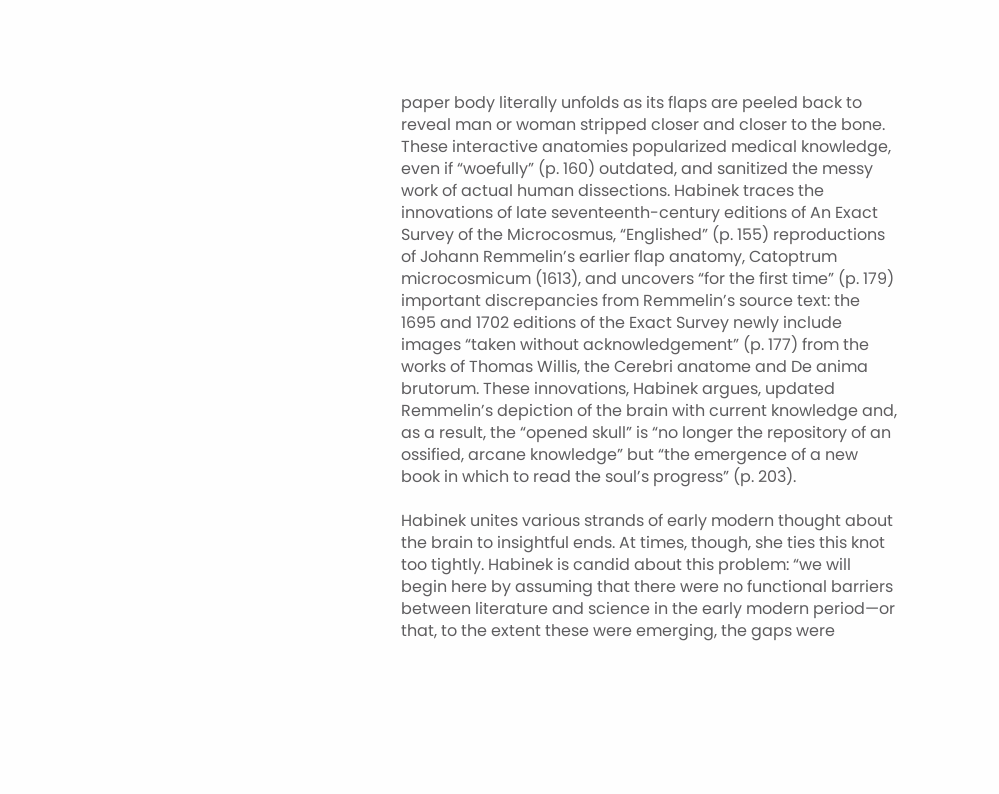paper body literally unfolds as its flaps are peeled back to reveal man or woman stripped closer and closer to the bone. These interactive anatomies popularized medical knowledge, even if “woefully” (p. 160) outdated, and sanitized the messy work of actual human dissections. Habinek traces the innovations of late seventeenth-century editions of An Exact Survey of the Microcosmus, “Englished” (p. 155) reproductions of Johann Remmelin’s earlier flap anatomy, Catoptrum microcosmicum (1613), and uncovers “for the first time” (p. 179) important discrepancies from Remmelin’s source text: the 1695 and 1702 editions of the Exact Survey newly include images “taken without acknowledgement” (p. 177) from the works of Thomas Willis, the Cerebri anatome and De anima brutorum. These innovations, Habinek argues, updated Remmelin’s depiction of the brain with current knowledge and, as a result, the “opened skull” is “no longer the repository of an ossified, arcane knowledge” but “the emergence of a new book in which to read the soul’s progress” (p. 203).

Habinek unites various strands of early modern thought about the brain to insightful ends. At times, though, she ties this knot too tightly. Habinek is candid about this problem: “we will begin here by assuming that there were no functional barriers between literature and science in the early modern period—or that, to the extent these were emerging, the gaps were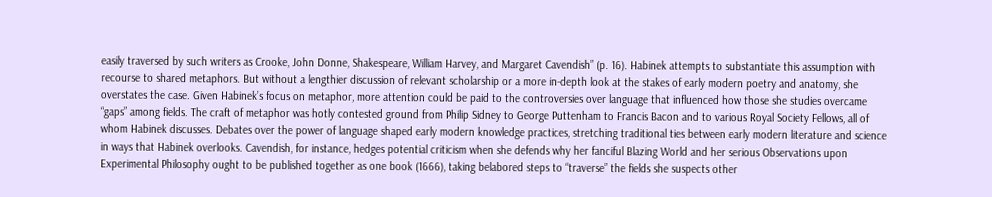easily traversed by such writers as Crooke, John Donne, Shakespeare, William Harvey, and Margaret Cavendish” (p. 16). Habinek attempts to substantiate this assumption with recourse to shared metaphors. But without a lengthier discussion of relevant scholarship or a more in-depth look at the stakes of early modern poetry and anatomy, she overstates the case. Given Habinek’s focus on metaphor, more attention could be paid to the controversies over language that influenced how those she studies overcame “gaps” among fields. The craft of metaphor was hotly contested ground from Philip Sidney to George Puttenham to Francis Bacon and to various Royal Society Fellows, all of whom Habinek discusses. Debates over the power of language shaped early modern knowledge practices, stretching traditional ties between early modern literature and science in ways that Habinek overlooks. Cavendish, for instance, hedges potential criticism when she defends why her fanciful Blazing World and her serious Observations upon Experimental Philosophy ought to be published together as one book (1666), taking belabored steps to “traverse” the fields she suspects other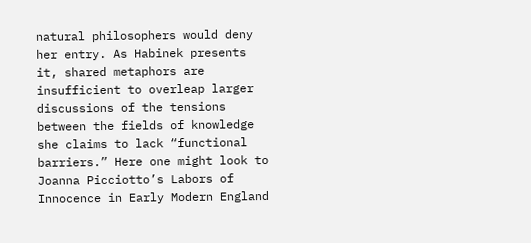natural philosophers would deny her entry. As Habinek presents it, shared metaphors are insufficient to overleap larger discussions of the tensions between the fields of knowledge she claims to lack “functional barriers.” Here one might look to Joanna Picciotto’s Labors of Innocence in Early Modern England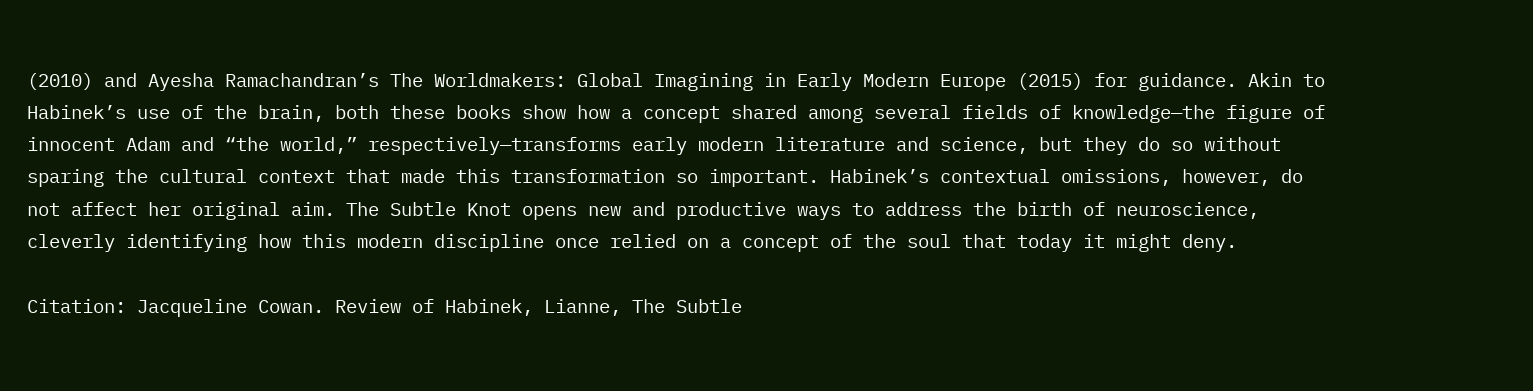(2010) and Ayesha Ramachandran’s The Worldmakers: Global Imagining in Early Modern Europe (2015) for guidance. Akin to Habinek’s use of the brain, both these books show how a concept shared among several fields of knowledge—the figure of innocent Adam and “the world,” respectively—transforms early modern literature and science, but they do so without sparing the cultural context that made this transformation so important. Habinek’s contextual omissions, however, do not affect her original aim. The Subtle Knot opens new and productive ways to address the birth of neuroscience, cleverly identifying how this modern discipline once relied on a concept of the soul that today it might deny.

Citation: Jacqueline Cowan. Review of Habinek, Lianne, The Subtle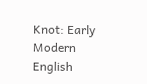Knot: Early Modern English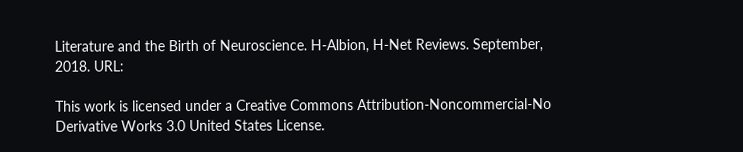Literature and the Birth of Neuroscience. H-Albion, H-Net Reviews. September, 2018. URL:

This work is licensed under a Creative Commons Attribution-Noncommercial-No Derivative Works 3.0 United States License.